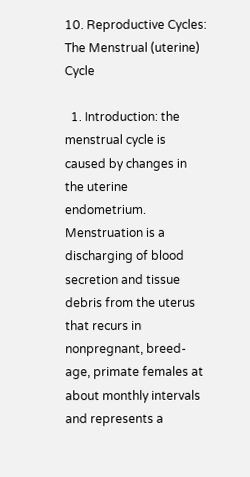10. Reproductive Cycles: The Menstrual (uterine) Cycle

  1. Introduction: the menstrual cycle is caused by changes in the uterine endometrium. Menstruation is a discharging of blood secretion and tissue debris from the uterus that recurs in nonpregnant, breed-age, primate females at about monthly intervals and represents a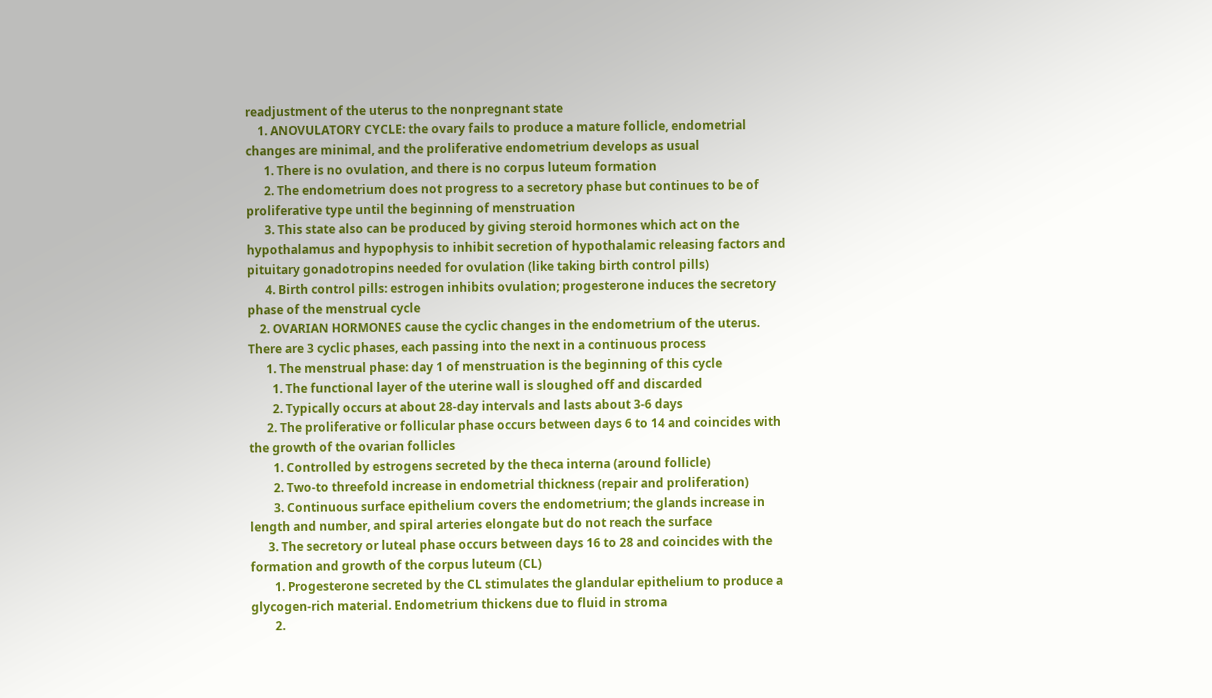readjustment of the uterus to the nonpregnant state
    1. ANOVULATORY CYCLE: the ovary fails to produce a mature follicle, endometrial changes are minimal, and the proliferative endometrium develops as usual
      1. There is no ovulation, and there is no corpus luteum formation
      2. The endometrium does not progress to a secretory phase but continues to be of proliferative type until the beginning of menstruation
      3. This state also can be produced by giving steroid hormones which act on the hypothalamus and hypophysis to inhibit secretion of hypothalamic releasing factors and pituitary gonadotropins needed for ovulation (like taking birth control pills)
      4. Birth control pills: estrogen inhibits ovulation; progesterone induces the secretory phase of the menstrual cycle
    2. OVARIAN HORMONES cause the cyclic changes in the endometrium of the uterus. There are 3 cyclic phases, each passing into the next in a continuous process
      1. The menstrual phase: day 1 of menstruation is the beginning of this cycle
        1. The functional layer of the uterine wall is sloughed off and discarded
        2. Typically occurs at about 28-day intervals and lasts about 3-6 days
      2. The proliferative or follicular phase occurs between days 6 to 14 and coincides with the growth of the ovarian follicles
        1. Controlled by estrogens secreted by the theca interna (around follicle)
        2. Two-to threefold increase in endometrial thickness (repair and proliferation)
        3. Continuous surface epithelium covers the endometrium; the glands increase in length and number, and spiral arteries elongate but do not reach the surface
      3. The secretory or luteal phase occurs between days 16 to 28 and coincides with the formation and growth of the corpus luteum (CL)
        1. Progesterone secreted by the CL stimulates the glandular epithelium to produce a glycogen-rich material. Endometrium thickens due to fluid in stroma
        2.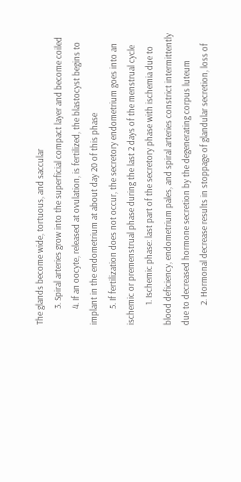The glands become wide, tortuous, and saccular
        3. Spiral arteries grow into the superficial compact layer and become coiled
        4. If an oocyte, released at ovulation, is fertilized, the blastocyst begins to implant in the endometrium at about day 20 of this phase
        5. If fertilization does not occur, the secretory endometrium goes into an ischemic or premenstrual phase during the last 2 days of the menstrual cycle
          1. Ischemic phase: last part of the secretory phase with ischemia due to blood deficiency, endometrium pales, and spiral arteries constrict intermittently due to decreased hormone secretion by the degenerating corpus luteum
          2. Hormonal decrease results in stoppage of glandular secretion, loss of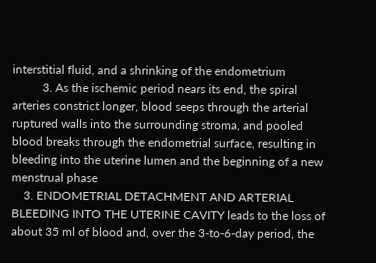interstitial fluid, and a shrinking of the endometrium
          3. As the ischemic period nears its end, the spiral arteries constrict longer, blood seeps through the arterial ruptured walls into the surrounding stroma, and pooled blood breaks through the endometrial surface, resulting in bleeding into the uterine lumen and the beginning of a new menstrual phase
    3. ENDOMETRIAL DETACHMENT AND ARTERIAL BLEEDING INTO THE UTERINE CAVITY leads to the loss of about 35 ml of blood and, over the 3-to-6-day period, the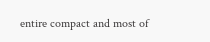entire compact and most of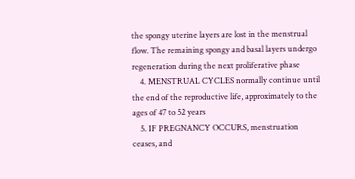the spongy uterine layers are lost in the menstrual flow. The remaining spongy and basal layers undergo regeneration during the next proliferative phase
    4. MENSTRUAL CYCLES normally continue until the end of the reproductive life, approximately to the ages of 47 to 52 years
    5. IF PREGNANCY OCCURS, menstruation ceases, and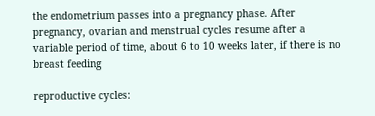the endometrium passes into a pregnancy phase. After pregnancy, ovarian and menstrual cycles resume after a variable period of time, about 6 to 10 weeks later, if there is no breast feeding

reproductive cycles: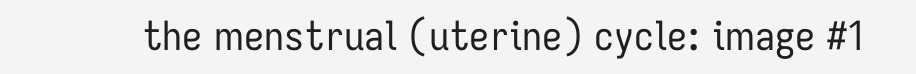the menstrual (uterine) cycle: image #1